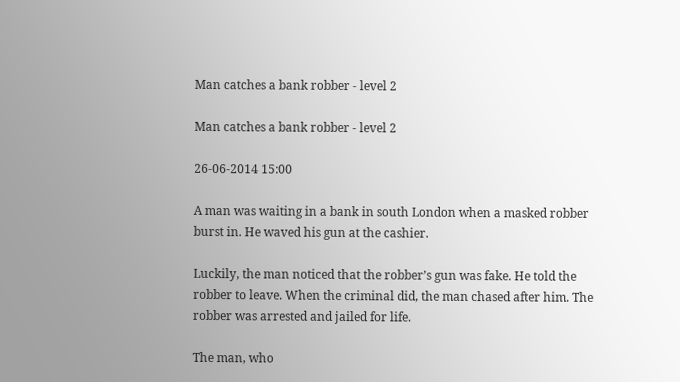Man catches a bank robber - level 2

Man catches a bank robber - level 2

26-06-2014 15:00

A man was waiting in a bank in south London when a masked robber burst in. He waved his gun at the cashier.

Luckily, the man noticed that the robber’s gun was fake. He told the robber to leave. When the criminal did, the man chased after him. The robber was arrested and jailed for life.

The man, who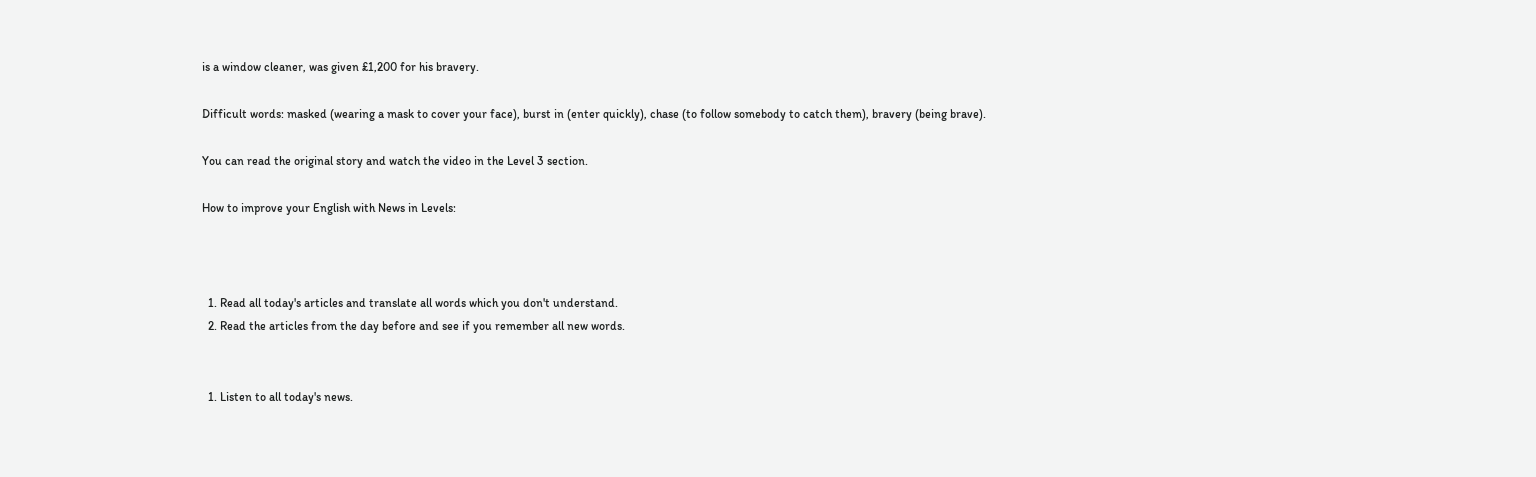is a window cleaner, was given £1,200 for his bravery.

Difficult words: masked (wearing a mask to cover your face), burst in (enter quickly), chase (to follow somebody to catch them), bravery (being brave).

You can read the original story and watch the video in the Level 3 section.

How to improve your English with News in Levels:



  1. Read all today's articles and translate all words which you don't understand.
  2. Read the articles from the day before and see if you remember all new words.


  1. Listen to all today's news.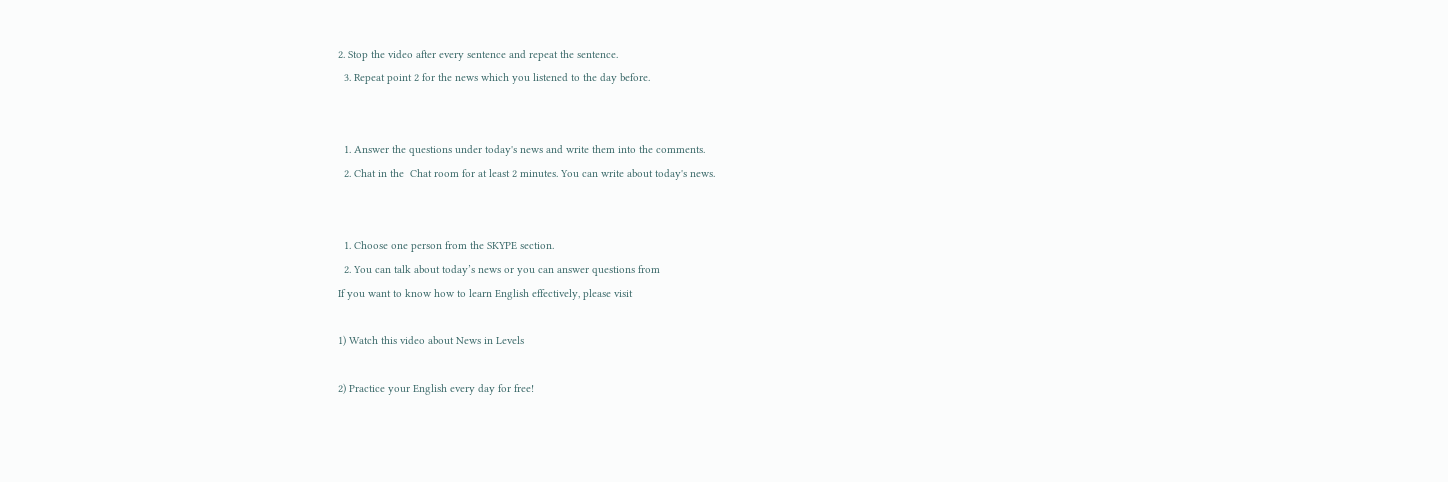2. Stop the video after every sentence and repeat the sentence.
  3. Repeat point 2 for the news which you listened to the day before.


  1. Answer the questions under today's news and write them into the comments.
  2. Chat in the  Chat room for at least 2 minutes. You can write about today's news.


  1. Choose one person from the SKYPE section.
  2. You can talk about today’s news or you can answer questions from
If you want to know how to learn English effectively, please visit

1) Watch this video about News in Levels

2) Practice your English every day for free!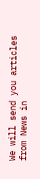We will send you articles from News in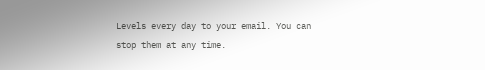Levels every day to your email. You can stop them at any time.